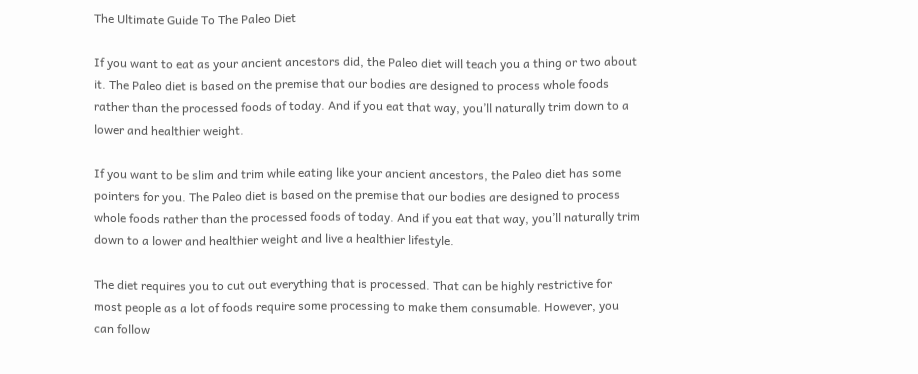The Ultimate Guide To The Paleo Diet

If you want to eat as your ancient ancestors did, the Paleo diet will teach you a thing or two about it. The Paleo diet is based on the premise that our bodies are designed to process whole foods rather than the processed foods of today. And if you eat that way, you’ll naturally trim down to a lower and healthier weight.

If you want to be slim and trim while eating like your ancient ancestors, the Paleo diet has some pointers for you. The Paleo diet is based on the premise that our bodies are designed to process whole foods rather than the processed foods of today. And if you eat that way, you’ll naturally trim down to a lower and healthier weight and live a healthier lifestyle.

The diet requires you to cut out everything that is processed. That can be highly restrictive for most people as a lot of foods require some processing to make them consumable. However, you can follow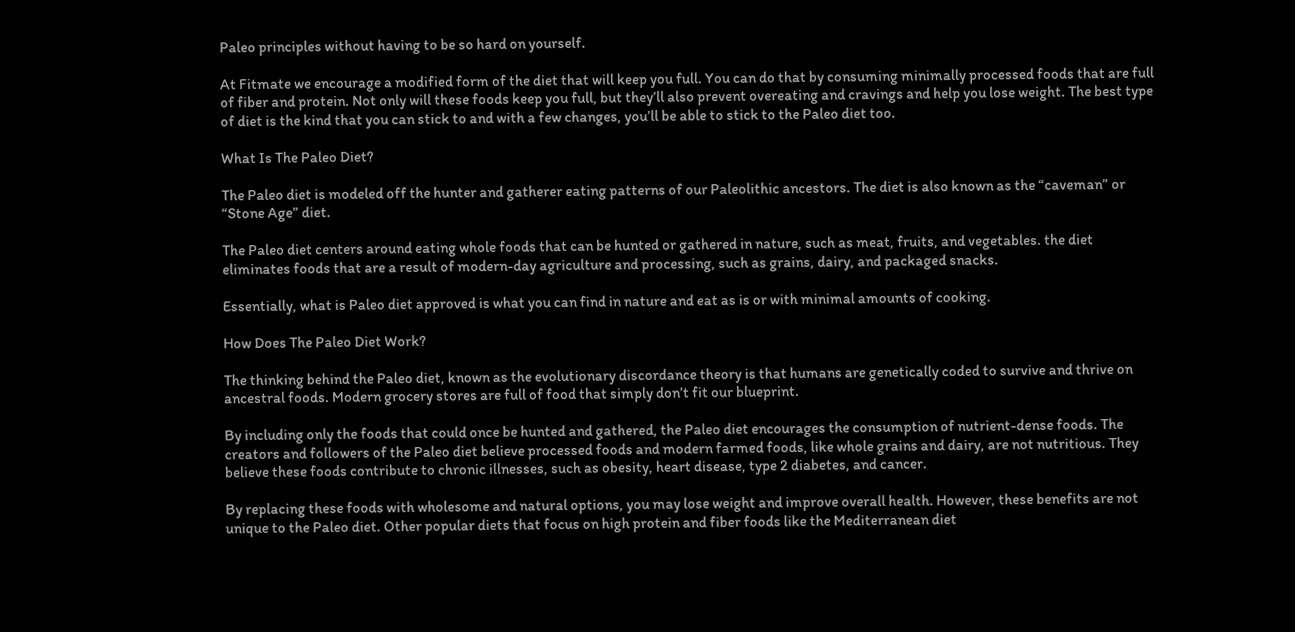Paleo principles without having to be so hard on yourself.

At Fitmate we encourage a modified form of the diet that will keep you full. You can do that by consuming minimally processed foods that are full of fiber and protein. Not only will these foods keep you full, but they’ll also prevent overeating and cravings and help you lose weight. The best type of diet is the kind that you can stick to and with a few changes, you’ll be able to stick to the Paleo diet too.

What Is The Paleo Diet?

The Paleo diet is modeled off the hunter and gatherer eating patterns of our Paleolithic ancestors. The diet is also known as the “caveman” or “Stone Age” diet.

The Paleo diet centers around eating whole foods that can be hunted or gathered in nature, such as meat, fruits, and vegetables. the diet eliminates foods that are a result of modern-day agriculture and processing, such as grains, dairy, and packaged snacks.

Essentially, what is Paleo diet approved is what you can find in nature and eat as is or with minimal amounts of cooking.

How Does The Paleo Diet Work?

The thinking behind the Paleo diet, known as the evolutionary discordance theory is that humans are genetically coded to survive and thrive on ancestral foods. Modern grocery stores are full of food that simply don’t fit our blueprint.

By including only the foods that could once be hunted and gathered, the Paleo diet encourages the consumption of nutrient-dense foods. The creators and followers of the Paleo diet believe processed foods and modern farmed foods, like whole grains and dairy, are not nutritious. They believe these foods contribute to chronic illnesses, such as obesity, heart disease, type 2 diabetes, and cancer.

By replacing these foods with wholesome and natural options, you may lose weight and improve overall health. However, these benefits are not unique to the Paleo diet. Other popular diets that focus on high protein and fiber foods like the Mediterranean diet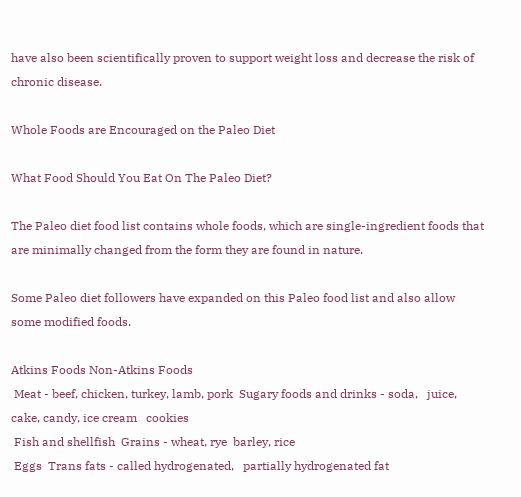have also been scientifically proven to support weight loss and decrease the risk of chronic disease.

Whole Foods are Encouraged on the Paleo Diet

What Food Should You Eat On The Paleo Diet?

The Paleo diet food list contains whole foods, which are single-ingredient foods that are minimally changed from the form they are found in nature.

Some Paleo diet followers have expanded on this Paleo food list and also allow some modified foods.

Atkins Foods Non-Atkins Foods
 Meat - beef, chicken, turkey, lamb, pork  Sugary foods and drinks - soda,   juice, cake, candy, ice cream   cookies
 Fish and shellfish  Grains - wheat, rye  barley, rice
 Eggs  Trans fats - called hydrogenated,   partially hydrogenated fat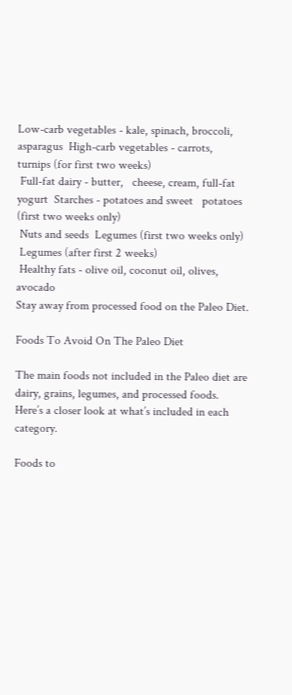Low-carb vegetables - kale, spinach, broccoli,   asparagus  High-carb vegetables - carrots,   turnips (for first two weeks)
 Full-fat dairy - butter,   cheese, cream, full-fat   yogurt  Starches - potatoes and sweet   potatoes (first two weeks only)
 Nuts and seeds  Legumes (first two weeks only)
 Legumes (after first 2 weeks)
 Healthy fats - olive oil, coconut oil, olives,   avocado
Stay away from processed food on the Paleo Diet.

Foods To Avoid On The Paleo Diet

The main foods not included in the Paleo diet are dairy, grains, legumes, and processed foods. Here’s a closer look at what’s included in each category.

Foods to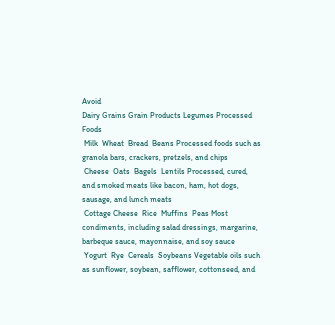Avoid
Dairy Grains Grain Products Legumes Processed Foods
 Milk  Wheat  Bread  Beans Processed foods such as granola bars, crackers, pretzels, and chips
 Cheese  Oats  Bagels  Lentils Processed, cured, and smoked meats like bacon, ham, hot dogs, sausage, and lunch meats
 Cottage Cheese  Rice  Muffins  Peas Most condiments, including salad dressings, margarine, barbeque sauce, mayonnaise, and soy sauce
 Yogurt  Rye  Cereals  Soybeans Vegetable oils such as sunflower, soybean, safflower, cottonseed, and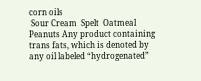corn oils
 Sour Cream  Spelt  Oatmeal  Peanuts Any product containing trans fats, which is denoted by any oil labeled “hydrogenated”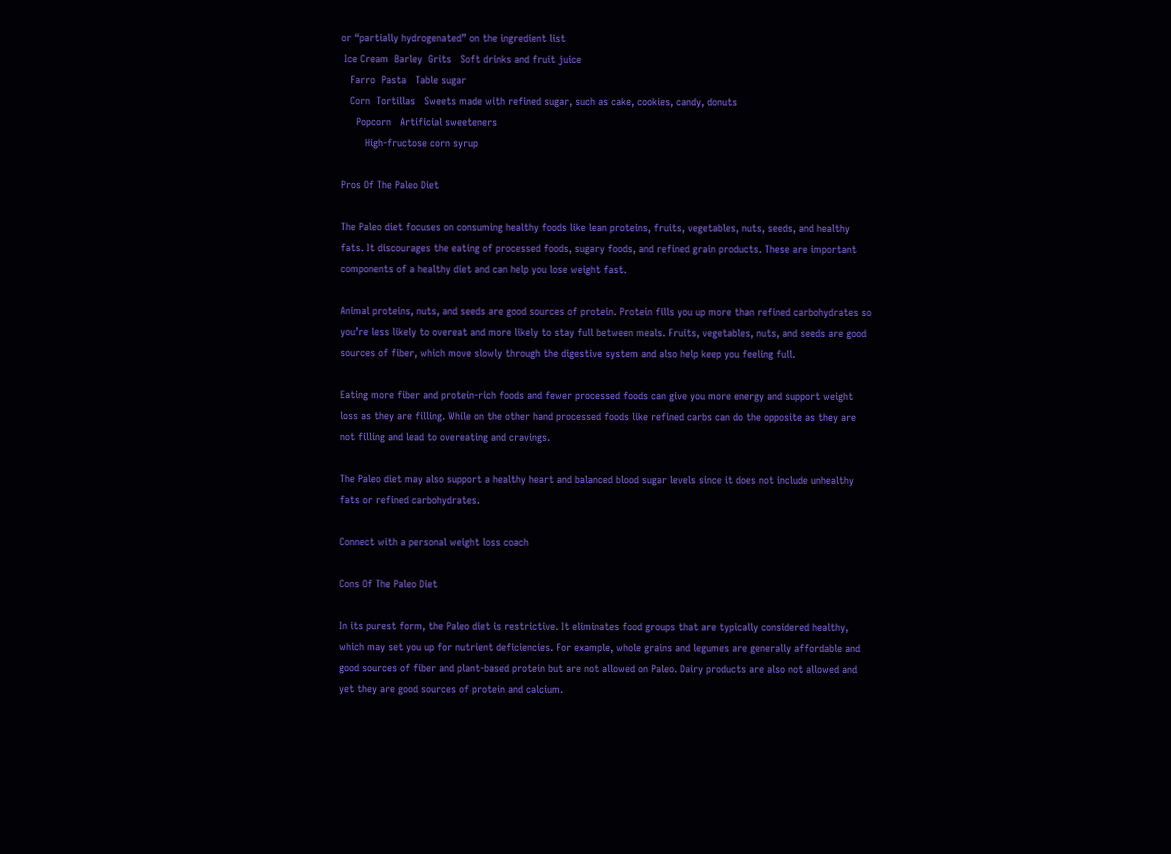or “partially hydrogenated” on the ingredient list
 Ice Cream  Barley  Grits   Soft drinks and fruit juice
   Farro  Pasta   Table sugar
   Corn  Tortillas   Sweets made with refined sugar, such as cake, cookies, candy, donuts
     Popcorn   Artificial sweeteners
        High-fructose corn syrup

Pros Of The Paleo Diet

The Paleo diet focuses on consuming healthy foods like lean proteins, fruits, vegetables, nuts, seeds, and healthy fats. It discourages the eating of processed foods, sugary foods, and refined grain products. These are important components of a healthy diet and can help you lose weight fast.

Animal proteins, nuts, and seeds are good sources of protein. Protein fills you up more than refined carbohydrates so you’re less likely to overeat and more likely to stay full between meals. Fruits, vegetables, nuts, and seeds are good sources of fiber, which move slowly through the digestive system and also help keep you feeling full.

Eating more fiber and protein-rich foods and fewer processed foods can give you more energy and support weight loss as they are filling. While on the other hand processed foods like refined carbs can do the opposite as they are not filling and lead to overeating and cravings.

The Paleo diet may also support a healthy heart and balanced blood sugar levels since it does not include unhealthy fats or refined carbohydrates.

Connect with a personal weight loss coach

Cons Of The Paleo Diet

In its purest form, the Paleo diet is restrictive. It eliminates food groups that are typically considered healthy, which may set you up for nutrient deficiencies. For example, whole grains and legumes are generally affordable and good sources of fiber and plant-based protein but are not allowed on Paleo. Dairy products are also not allowed and yet they are good sources of protein and calcium.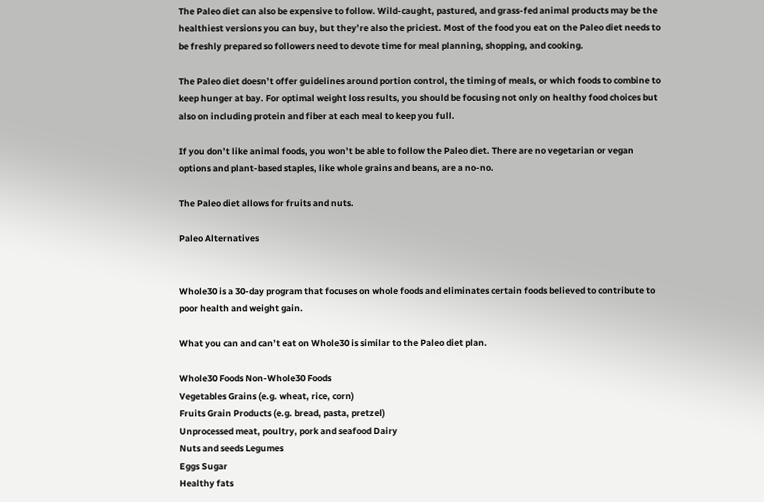The Paleo diet can also be expensive to follow. Wild-caught, pastured, and grass-fed animal products may be the healthiest versions you can buy, but they’re also the priciest. Most of the food you eat on the Paleo diet needs to be freshly prepared so followers need to devote time for meal planning, shopping, and cooking.

The Paleo diet doesn’t offer guidelines around portion control, the timing of meals, or which foods to combine to keep hunger at bay. For optimal weight loss results, you should be focusing not only on healthy food choices but also on including protein and fiber at each meal to keep you full.

If you don’t like animal foods, you won’t be able to follow the Paleo diet. There are no vegetarian or vegan options and plant-based staples, like whole grains and beans, are a no-no.

The Paleo diet allows for fruits and nuts.

Paleo Alternatives


Whole30 is a 30-day program that focuses on whole foods and eliminates certain foods believed to contribute to poor health and weight gain.

What you can and can’t eat on Whole30 is similar to the Paleo diet plan.

Whole30 Foods Non-Whole30 Foods
Vegetables Grains (e.g. wheat, rice, corn)
Fruits Grain Products (e.g. bread, pasta, pretzel)
Unprocessed meat, poultry, pork and seafood Dairy
Nuts and seeds Legumes
Eggs Sugar
Healthy fats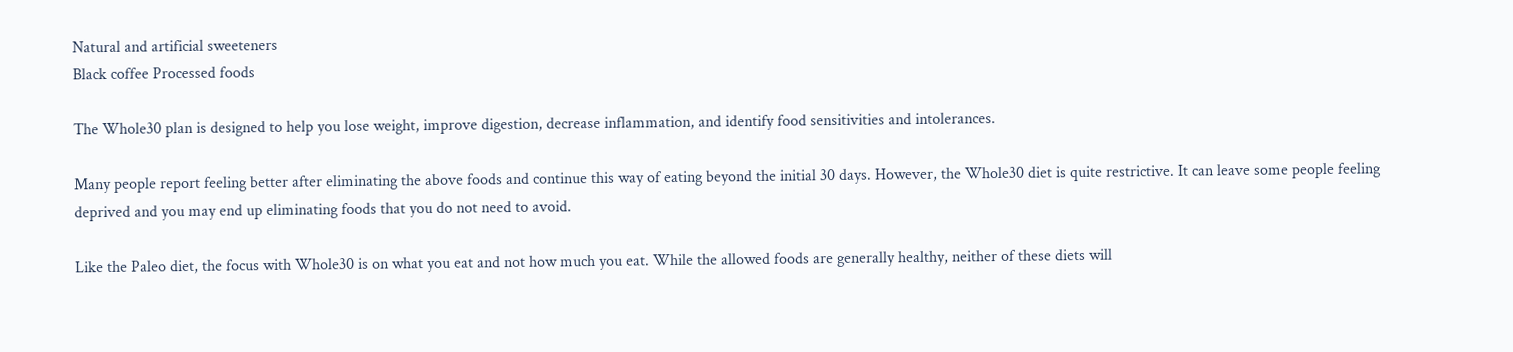Natural and artificial sweeteners
Black coffee Processed foods

The Whole30 plan is designed to help you lose weight, improve digestion, decrease inflammation, and identify food sensitivities and intolerances.

Many people report feeling better after eliminating the above foods and continue this way of eating beyond the initial 30 days. However, the Whole30 diet is quite restrictive. It can leave some people feeling deprived and you may end up eliminating foods that you do not need to avoid.

Like the Paleo diet, the focus with Whole30 is on what you eat and not how much you eat. While the allowed foods are generally healthy, neither of these diets will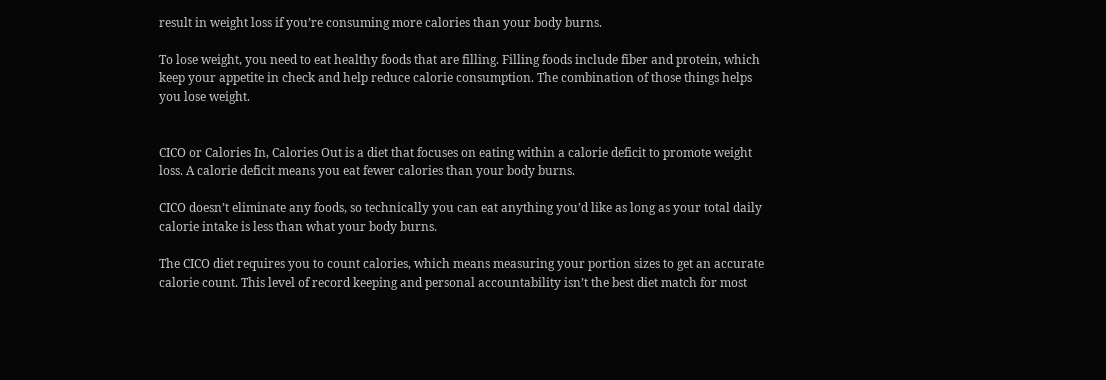result in weight loss if you’re consuming more calories than your body burns.

To lose weight, you need to eat healthy foods that are filling. Filling foods include fiber and protein, which keep your appetite in check and help reduce calorie consumption. The combination of those things helps you lose weight.


CICO or Calories In, Calories Out is a diet that focuses on eating within a calorie deficit to promote weight loss. A calorie deficit means you eat fewer calories than your body burns.

CICO doesn’t eliminate any foods, so technically you can eat anything you’d like as long as your total daily calorie intake is less than what your body burns.

The CICO diet requires you to count calories, which means measuring your portion sizes to get an accurate calorie count. This level of record keeping and personal accountability isn’t the best diet match for most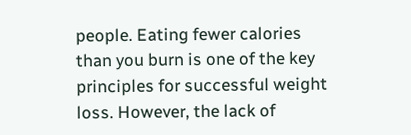people. Eating fewer calories than you burn is one of the key principles for successful weight loss. However, the lack of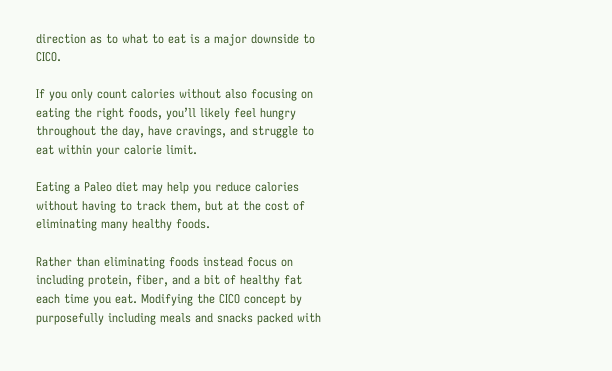direction as to what to eat is a major downside to CICO.

If you only count calories without also focusing on eating the right foods, you’ll likely feel hungry throughout the day, have cravings, and struggle to eat within your calorie limit.

Eating a Paleo diet may help you reduce calories without having to track them, but at the cost of eliminating many healthy foods.

Rather than eliminating foods instead focus on including protein, fiber, and a bit of healthy fat each time you eat. Modifying the CICO concept by purposefully including meals and snacks packed with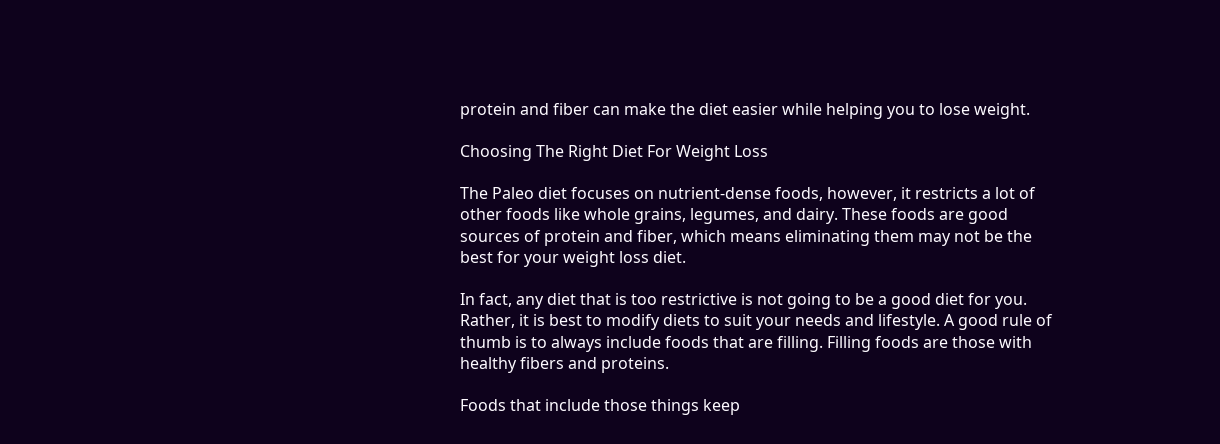protein and fiber can make the diet easier while helping you to lose weight.

Choosing The Right Diet For Weight Loss

The Paleo diet focuses on nutrient-dense foods, however, it restricts a lot of other foods like whole grains, legumes, and dairy. These foods are good sources of protein and fiber, which means eliminating them may not be the best for your weight loss diet.

In fact, any diet that is too restrictive is not going to be a good diet for you. Rather, it is best to modify diets to suit your needs and lifestyle. A good rule of thumb is to always include foods that are filling. Filling foods are those with healthy fibers and proteins.

Foods that include those things keep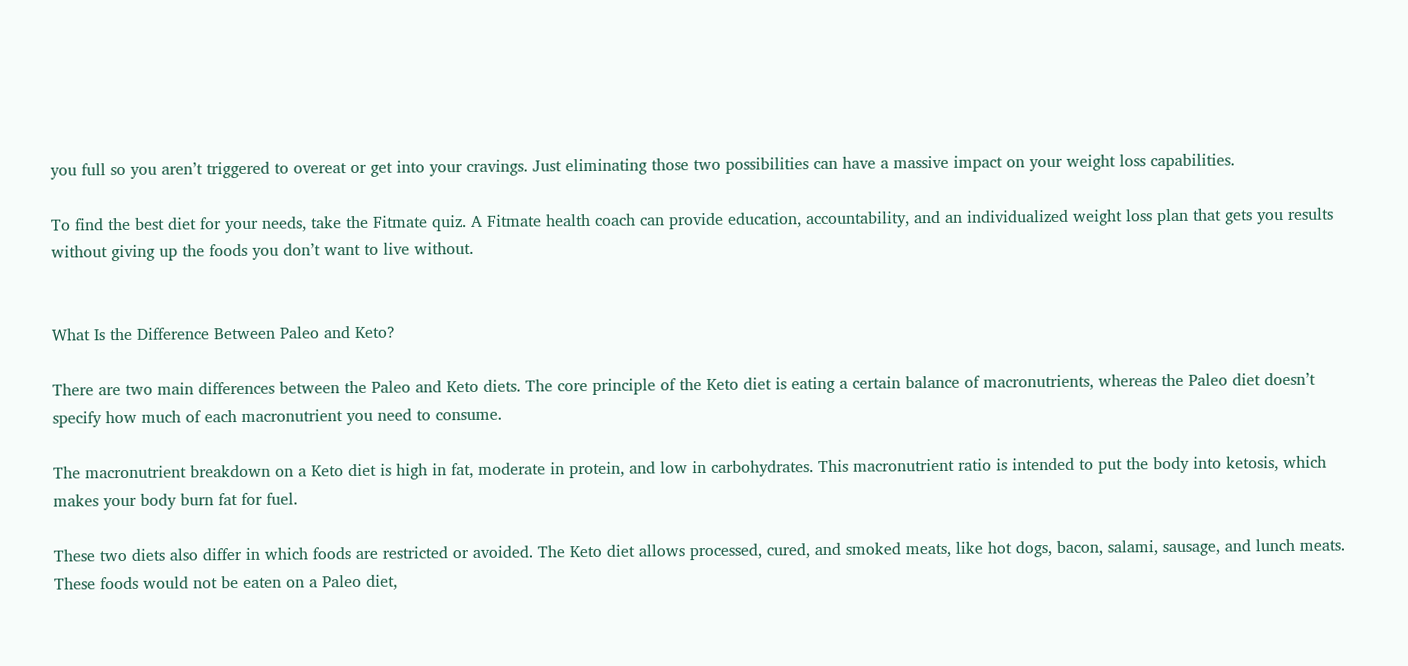you full so you aren’t triggered to overeat or get into your cravings. Just eliminating those two possibilities can have a massive impact on your weight loss capabilities.

To find the best diet for your needs, take the Fitmate quiz. A Fitmate health coach can provide education, accountability, and an individualized weight loss plan that gets you results without giving up the foods you don’t want to live without.


What Is the Difference Between Paleo and Keto?

There are two main differences between the Paleo and Keto diets. The core principle of the Keto diet is eating a certain balance of macronutrients, whereas the Paleo diet doesn’t specify how much of each macronutrient you need to consume.

The macronutrient breakdown on a Keto diet is high in fat, moderate in protein, and low in carbohydrates. This macronutrient ratio is intended to put the body into ketosis, which makes your body burn fat for fuel.

These two diets also differ in which foods are restricted or avoided. The Keto diet allows processed, cured, and smoked meats, like hot dogs, bacon, salami, sausage, and lunch meats. These foods would not be eaten on a Paleo diet,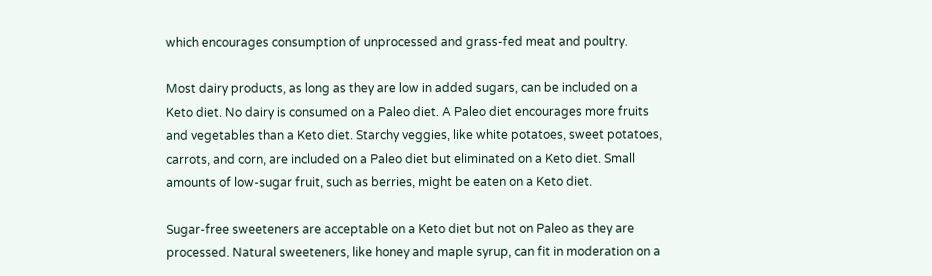which encourages consumption of unprocessed and grass-fed meat and poultry.

Most dairy products, as long as they are low in added sugars, can be included on a Keto diet. No dairy is consumed on a Paleo diet. A Paleo diet encourages more fruits and vegetables than a Keto diet. Starchy veggies, like white potatoes, sweet potatoes, carrots, and corn, are included on a Paleo diet but eliminated on a Keto diet. Small amounts of low-sugar fruit, such as berries, might be eaten on a Keto diet.

Sugar-free sweeteners are acceptable on a Keto diet but not on Paleo as they are processed. Natural sweeteners, like honey and maple syrup, can fit in moderation on a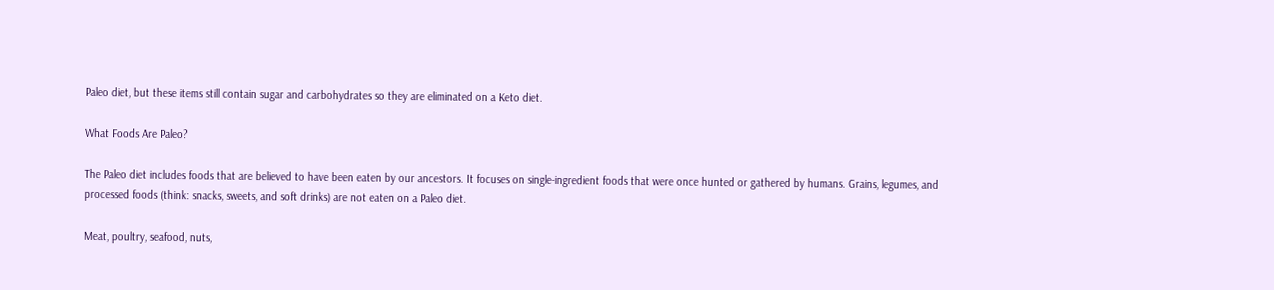Paleo diet, but these items still contain sugar and carbohydrates so they are eliminated on a Keto diet.

What Foods Are Paleo?

The Paleo diet includes foods that are believed to have been eaten by our ancestors. It focuses on single-ingredient foods that were once hunted or gathered by humans. Grains, legumes, and processed foods (think: snacks, sweets, and soft drinks) are not eaten on a Paleo diet.

Meat, poultry, seafood, nuts,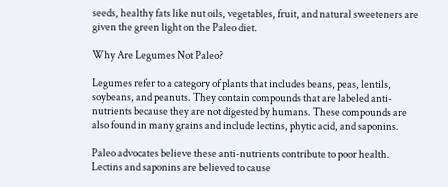seeds, healthy fats like nut oils, vegetables, fruit, and natural sweeteners are given the green light on the Paleo diet.

Why Are Legumes Not Paleo?

Legumes refer to a category of plants that includes beans, peas, lentils, soybeans, and peanuts. They contain compounds that are labeled anti-nutrients because they are not digested by humans. These compounds are also found in many grains and include lectins, phytic acid, and saponins.

Paleo advocates believe these anti-nutrients contribute to poor health. Lectins and saponins are believed to cause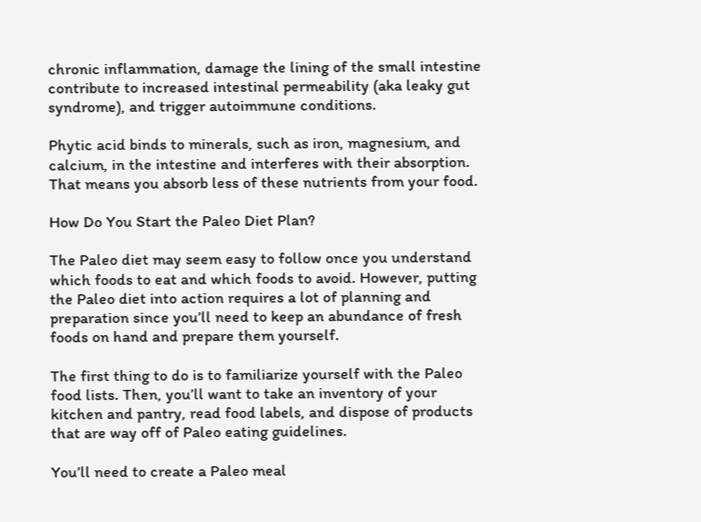chronic inflammation, damage the lining of the small intestine contribute to increased intestinal permeability (aka leaky gut syndrome), and trigger autoimmune conditions.

Phytic acid binds to minerals, such as iron, magnesium, and calcium, in the intestine and interferes with their absorption. That means you absorb less of these nutrients from your food.

How Do You Start the Paleo Diet Plan?

The Paleo diet may seem easy to follow once you understand which foods to eat and which foods to avoid. However, putting the Paleo diet into action requires a lot of planning and preparation since you’ll need to keep an abundance of fresh foods on hand and prepare them yourself.

The first thing to do is to familiarize yourself with the Paleo food lists. Then, you’ll want to take an inventory of your kitchen and pantry, read food labels, and dispose of products that are way off of Paleo eating guidelines.

You’ll need to create a Paleo meal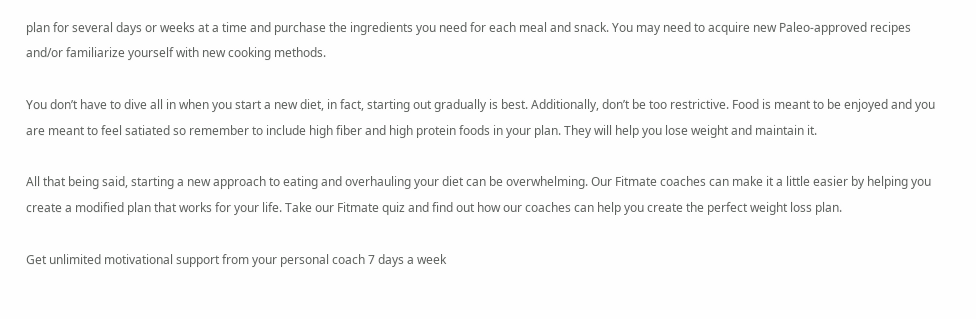plan for several days or weeks at a time and purchase the ingredients you need for each meal and snack. You may need to acquire new Paleo-approved recipes and/or familiarize yourself with new cooking methods.

You don’t have to dive all in when you start a new diet, in fact, starting out gradually is best. Additionally, don’t be too restrictive. Food is meant to be enjoyed and you are meant to feel satiated so remember to include high fiber and high protein foods in your plan. They will help you lose weight and maintain it.

All that being said, starting a new approach to eating and overhauling your diet can be overwhelming. Our Fitmate coaches can make it a little easier by helping you create a modified plan that works for your life. Take our Fitmate quiz and find out how our coaches can help you create the perfect weight loss plan.

Get unlimited motivational support from your personal coach 7 days a week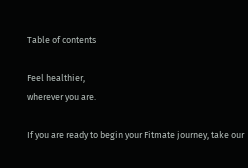Table of contents

Feel healthier,
wherever you are.

If you are ready to begin your Fitmate journey, take our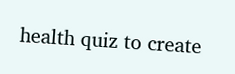health quiz to create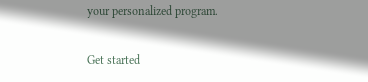your personalized program.

Get started